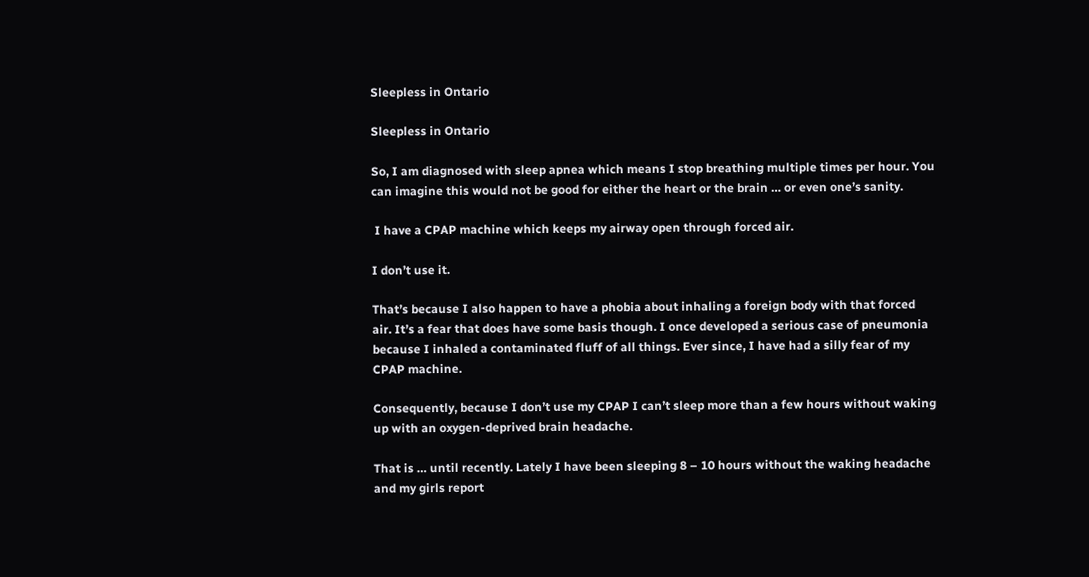Sleepless in Ontario

Sleepless in Ontario

So, I am diagnosed with sleep apnea which means I stop breathing multiple times per hour. You can imagine this would not be good for either the heart or the brain … or even one’s sanity.

 I have a CPAP machine which keeps my airway open through forced air.

I don’t use it.

That’s because I also happen to have a phobia about inhaling a foreign body with that forced air. It’s a fear that does have some basis though. I once developed a serious case of pneumonia because I inhaled a contaminated fluff of all things. Ever since, I have had a silly fear of my CPAP machine.

Consequently, because I don’t use my CPAP I can’t sleep more than a few hours without waking up with an oxygen-deprived brain headache.

That is … until recently. Lately I have been sleeping 8 – 10 hours without the waking headache and my girls report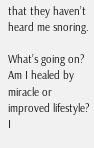that they haven’t heard me snoring.

What’s going on? Am I healed by miracle or improved lifestyle? I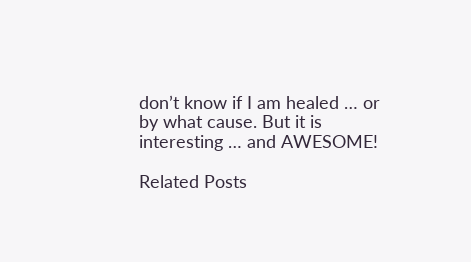don’t know if I am healed … or by what cause. But it is interesting … and AWESOME!

Related Posts